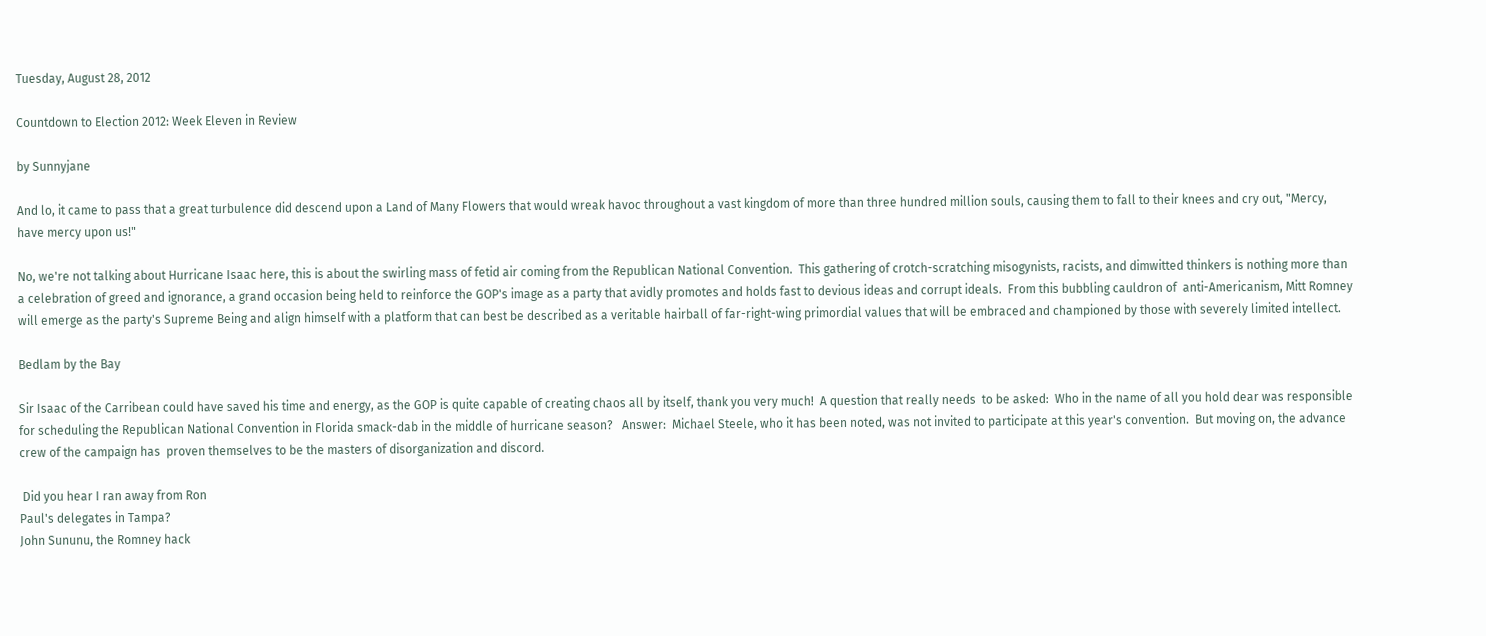Tuesday, August 28, 2012

Countdown to Election 2012: Week Eleven in Review

by Sunnyjane

And lo, it came to pass that a great turbulence did descend upon a Land of Many Flowers that would wreak havoc throughout a vast kingdom of more than three hundred million souls, causing them to fall to their knees and cry out, "Mercy, have mercy upon us!"

No, we're not talking about Hurricane Isaac here, this is about the swirling mass of fetid air coming from the Republican National Convention.  This gathering of crotch-scratching misogynists, racists, and dimwitted thinkers is nothing more than a celebration of greed and ignorance, a grand occasion being held to reinforce the GOP's image as a party that avidly promotes and holds fast to devious ideas and corrupt ideals.  From this bubbling cauldron of  anti-Americanism, Mitt Romney will emerge as the party's Supreme Being and align himself with a platform that can best be described as a veritable hairball of far-right-wing primordial values that will be embraced and championed by those with severely limited intellect.

Bedlam by the Bay

Sir Isaac of the Carribean could have saved his time and energy, as the GOP is quite capable of creating chaos all by itself, thank you very much!  A question that really needs  to be asked:  Who in the name of all you hold dear was responsible for scheduling the Republican National Convention in Florida smack-dab in the middle of hurricane season?   Answer:  Michael Steele, who it has been noted, was not invited to participate at this year's convention.  But moving on, the advance crew of the campaign has  proven themselves to be the masters of disorganization and discord.

 Did you hear I ran away from Ron
Paul's delegates in Tampa?
John Sununu, the Romney hack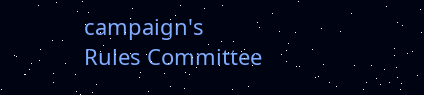campaign's Rules Committee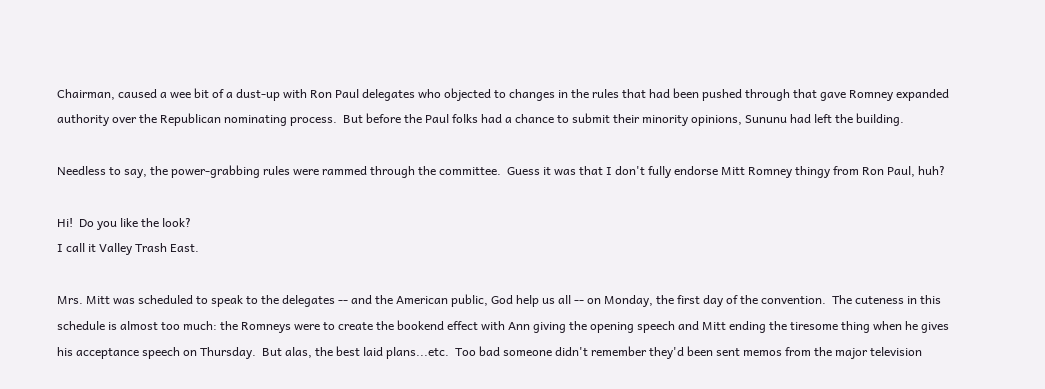Chairman, caused a wee bit of a dust-up with Ron Paul delegates who objected to changes in the rules that had been pushed through that gave Romney expanded  authority over the Republican nominating process.  But before the Paul folks had a chance to submit their minority opinions, Sununu had left the building.

Needless to say, the power-grabbing rules were rammed through the committee.  Guess it was that I don't fully endorse Mitt Romney thingy from Ron Paul, huh?

Hi!  Do you like the look?
I call it Valley Trash East.

Mrs. Mitt was scheduled to speak to the delegates -- and the American public, God help us all -- on Monday, the first day of the convention.  The cuteness in this schedule is almost too much: the Romneys were to create the bookend effect with Ann giving the opening speech and Mitt ending the tiresome thing when he gives his acceptance speech on Thursday.  But alas, the best laid plans...etc.  Too bad someone didn't remember they'd been sent memos from the major television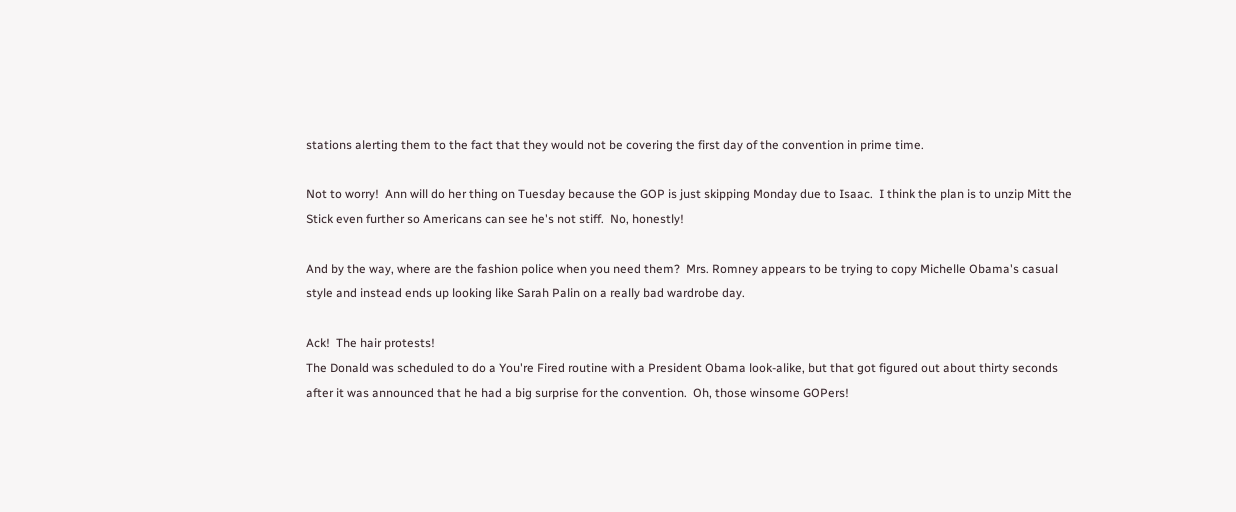stations alerting them to the fact that they would not be covering the first day of the convention in prime time.

Not to worry!  Ann will do her thing on Tuesday because the GOP is just skipping Monday due to Isaac.  I think the plan is to unzip Mitt the Stick even further so Americans can see he's not stiff.  No, honestly!

And by the way, where are the fashion police when you need them?  Mrs. Romney appears to be trying to copy Michelle Obama's casual style and instead ends up looking like Sarah Palin on a really bad wardrobe day.

Ack!  The hair protests!
The Donald was scheduled to do a You're Fired routine with a President Obama look-alike, but that got figured out about thirty seconds after it was announced that he had a big surprise for the convention.  Oh, those winsome GOPers!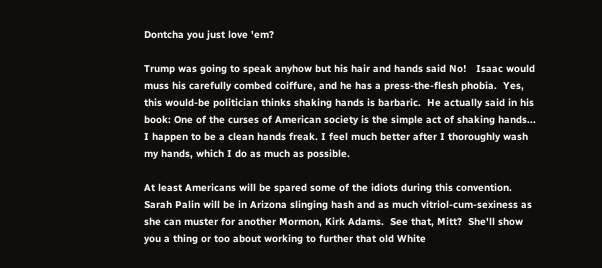Dontcha you just love 'em?

Trump was going to speak anyhow but his hair and hands said No!   Isaac would muss his carefully combed coiffure, and he has a press-the-flesh phobia.  Yes, this would-be politician thinks shaking hands is barbaric.  He actually said in his book: One of the curses of American society is the simple act of shaking hands... I happen to be a clean hands freak. I feel much better after I thoroughly wash my hands, which I do as much as possible.

At least Americans will be spared some of the idiots during this convention.  Sarah Palin will be in Arizona slinging hash and as much vitriol-cum-sexiness as she can muster for another Mormon, Kirk Adams.  See that, Mitt?  She'll show you a thing or too about working to further that old White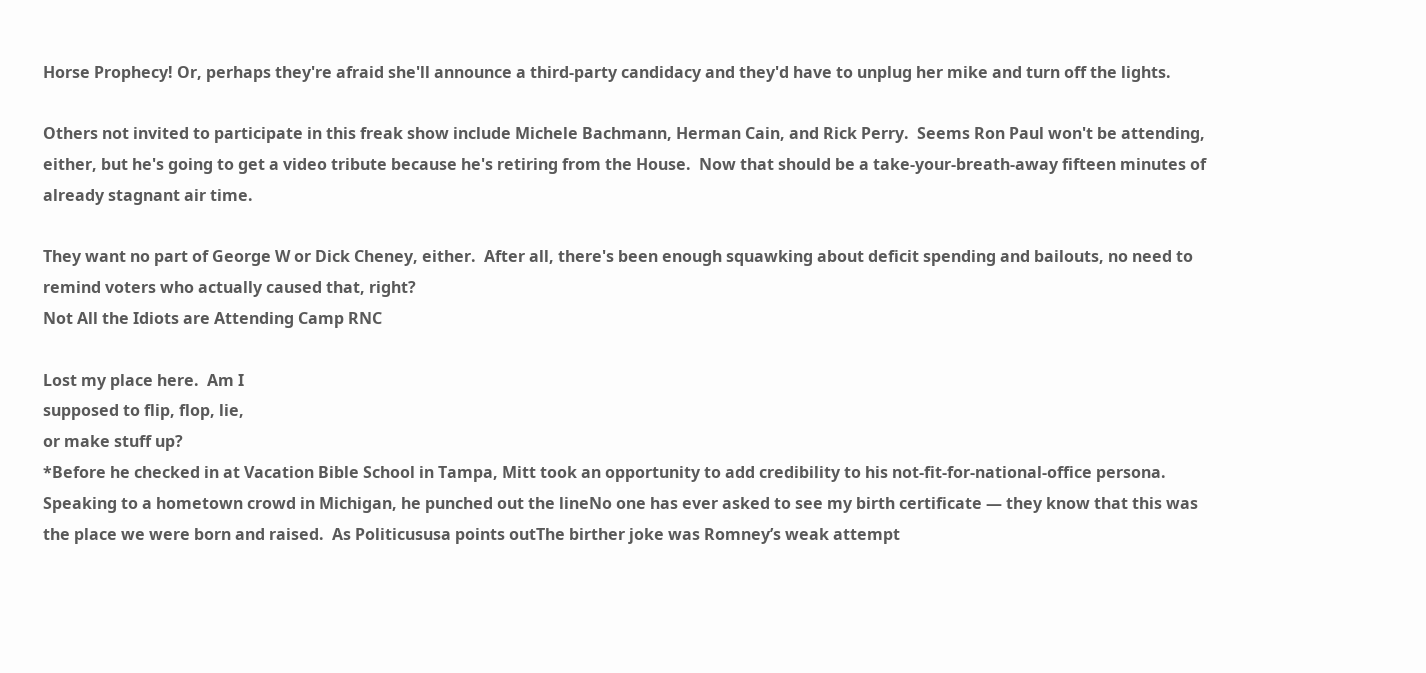Horse Prophecy! Or, perhaps they're afraid she'll announce a third-party candidacy and they'd have to unplug her mike and turn off the lights.

Others not invited to participate in this freak show include Michele Bachmann, Herman Cain, and Rick Perry.  Seems Ron Paul won't be attending, either, but he's going to get a video tribute because he's retiring from the House.  Now that should be a take-your-breath-away fifteen minutes of already stagnant air time.

They want no part of George W or Dick Cheney, either.  After all, there's been enough squawking about deficit spending and bailouts, no need to remind voters who actually caused that, right?
Not All the Idiots are Attending Camp RNC

Lost my place here.  Am I
supposed to flip, flop, lie,
or make stuff up?
*Before he checked in at Vacation Bible School in Tampa, Mitt took an opportunity to add credibility to his not-fit-for-national-office persona.  Speaking to a hometown crowd in Michigan, he punched out the lineNo one has ever asked to see my birth certificate — they know that this was the place we were born and raised.  As Politicususa points outThe birther joke was Romney’s weak attempt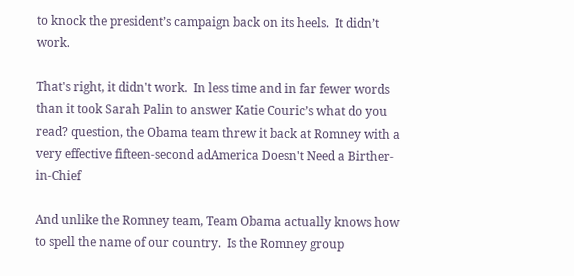to knock the president’s campaign back on its heels.  It didn’t work.

That's right, it didn't work.  In less time and in far fewer words than it took Sarah Palin to answer Katie Couric’s what do you read? question, the Obama team threw it back at Romney with a very effective fifteen-second adAmerica Doesn't Need a Birther-in-Chief

And unlike the Romney team, Team Obama actually knows how to spell the name of our country.  Is the Romney group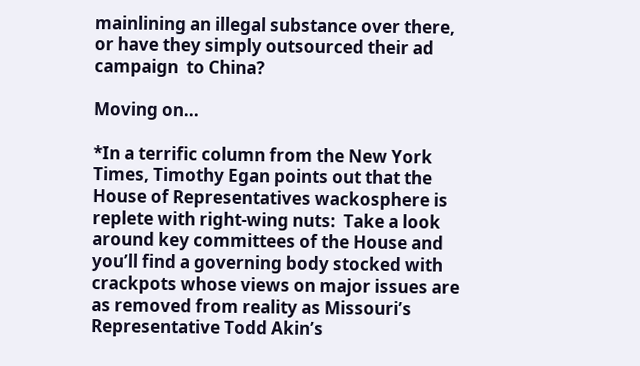mainlining an illegal substance over there, or have they simply outsourced their ad campaign  to China?

Moving on...

*In a terrific column from the New York Times, Timothy Egan points out that the House of Representatives wackosphere is replete with right-wing nuts:  Take a look around key committees of the House and you’ll find a governing body stocked with crackpots whose views on major issues are as removed from reality as Missouri’s Representative Todd Akin’s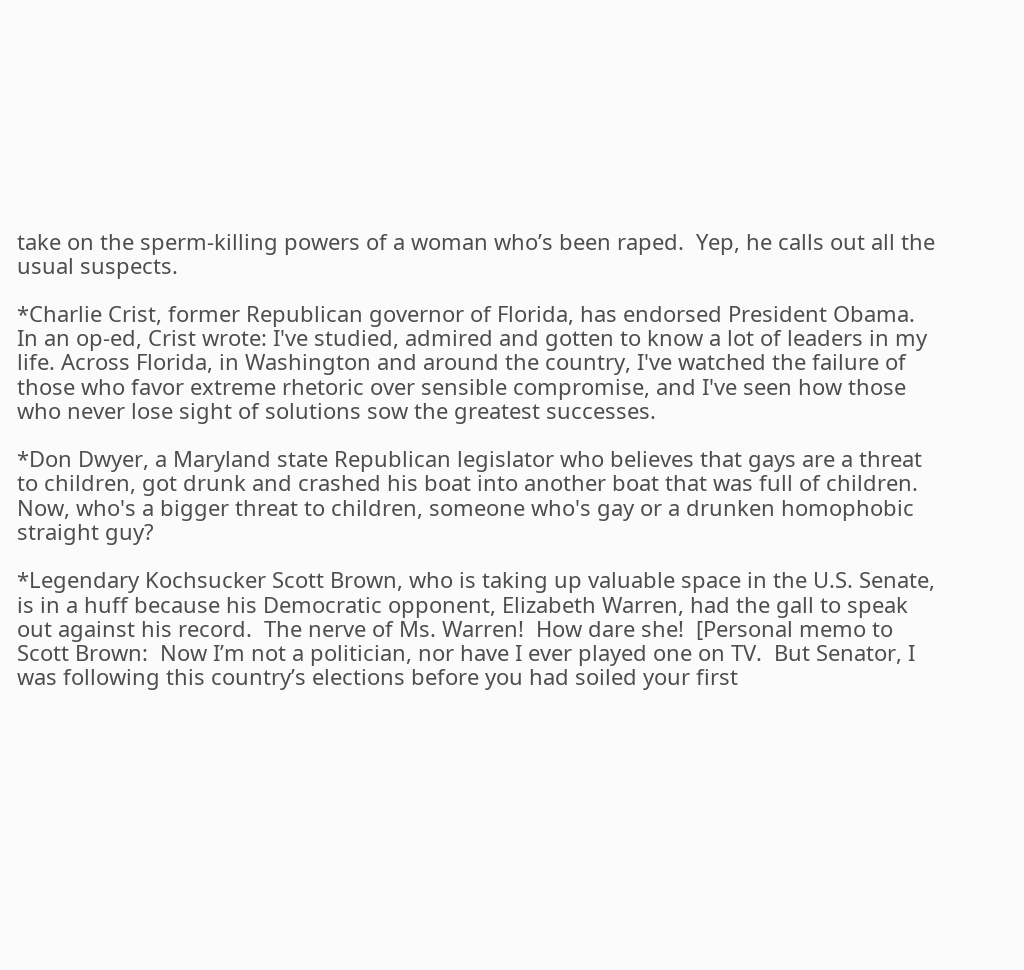take on the sperm-killing powers of a woman who’s been raped.  Yep, he calls out all the usual suspects.

*Charlie Crist, former Republican governor of Florida, has endorsed President Obama.  In an op-ed, Crist wrote: I've studied, admired and gotten to know a lot of leaders in my life. Across Florida, in Washington and around the country, I've watched the failure of those who favor extreme rhetoric over sensible compromise, and I've seen how those who never lose sight of solutions sow the greatest successes.

*Don Dwyer, a Maryland state Republican legislator who believes that gays are a threat to children, got drunk and crashed his boat into another boat that was full of children.  Now, who's a bigger threat to children, someone who's gay or a drunken homophobic straight guy?

*Legendary Kochsucker Scott Brown, who is taking up valuable space in the U.S. Senate, is in a huff because his Democratic opponent, Elizabeth Warren, had the gall to speak out against his record.  The nerve of Ms. Warren!  How dare she!  [Personal memo to Scott Brown:  Now I’m not a politician, nor have I ever played one on TV.  But Senator, I was following this country’s elections before you had soiled your first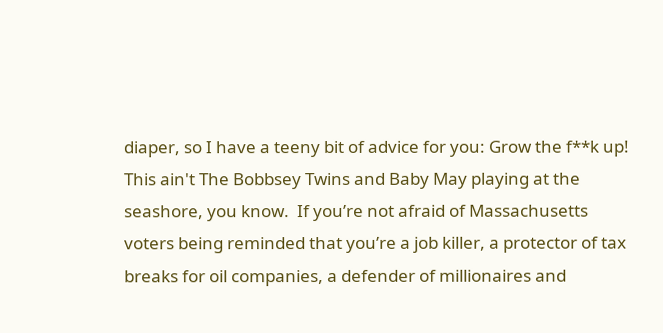diaper, so I have a teeny bit of advice for you: Grow the f**k up!  This ain't The Bobbsey Twins and Baby May playing at the seashore, you know.  If you’re not afraid of Massachusetts voters being reminded that you’re a job killer, a protector of tax breaks for oil companies, a defender of millionaires and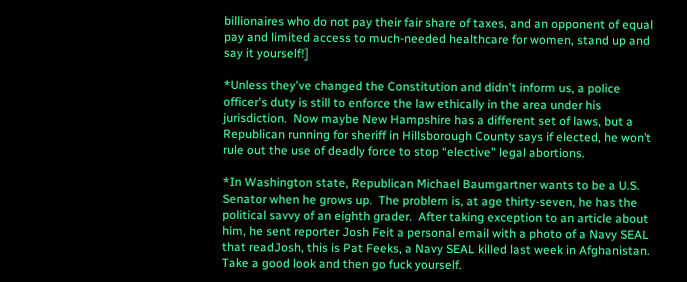billionaires who do not pay their fair share of taxes, and an opponent of equal pay and limited access to much-needed healthcare for women, stand up and say it yourself!]

*Unless they've changed the Constitution and didn't inform us, a police officer's duty is still to enforce the law ethically in the area under his jurisdiction.  Now maybe New Hampshire has a different set of laws, but a Republican running for sheriff in Hillsborough County says if elected, he won’t rule out the use of deadly force to stop “elective” legal abortions.

*In Washington state, Republican Michael Baumgartner wants to be a U.S. Senator when he grows up.  The problem is, at age thirty-seven, he has the political savvy of an eighth grader.  After taking exception to an article about him, he sent reporter Josh Feit a personal email with a photo of a Navy SEAL that readJosh, this is Pat Feeks, a Navy SEAL killed last week in Afghanistan. Take a good look and then go fuck yourself.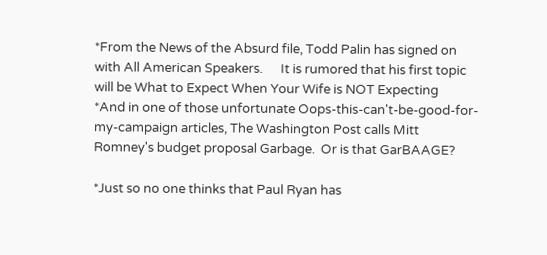*From the News of the Absurd file, Todd Palin has signed on with All American Speakers.      It is rumored that his first topic will be What to Expect When Your Wife is NOT Expecting
*And in one of those unfortunate Oops-this-can't-be-good-for-my-campaign articles, The Washington Post calls Mitt Romney's budget proposal Garbage.  Or is that GarBAAGE?

*Just so no one thinks that Paul Ryan has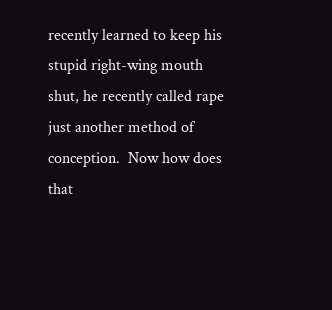recently learned to keep his stupid right-wing mouth shut, he recently called rape just another method of conception.  Now how does that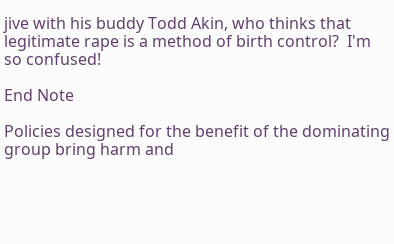jive with his buddy Todd Akin, who thinks that legitimate rape is a method of birth control?  I'm so confused!

End Note

Policies designed for the benefit of the dominating group bring harm and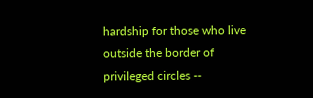hardship for those who live outside the border of privileged circles --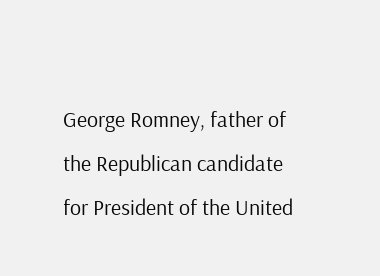George Romney, father of the Republican candidate for President of the United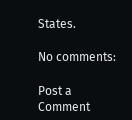States.

No comments:

Post a Comment